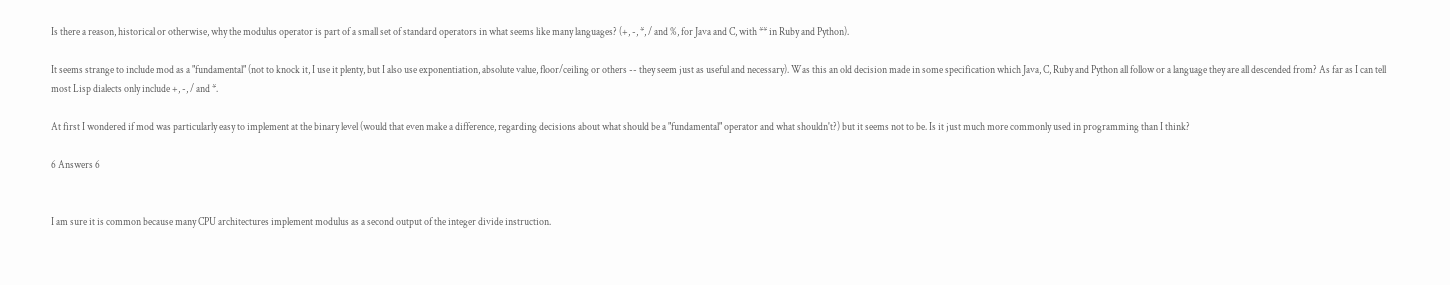Is there a reason, historical or otherwise, why the modulus operator is part of a small set of standard operators in what seems like many languages? (+, -, *, / and %, for Java and C, with ** in Ruby and Python).

It seems strange to include mod as a "fundamental" (not to knock it, I use it plenty, but I also use exponentiation, absolute value, floor/ceiling or others -- they seem just as useful and necessary). Was this an old decision made in some specification which Java, C, Ruby and Python all follow or a language they are all descended from? As far as I can tell most Lisp dialects only include +, -, / and *.

At first I wondered if mod was particularly easy to implement at the binary level (would that even make a difference, regarding decisions about what should be a "fundamental" operator and what shouldn't?) but it seems not to be. Is it just much more commonly used in programming than I think?

6 Answers 6


I am sure it is common because many CPU architectures implement modulus as a second output of the integer divide instruction.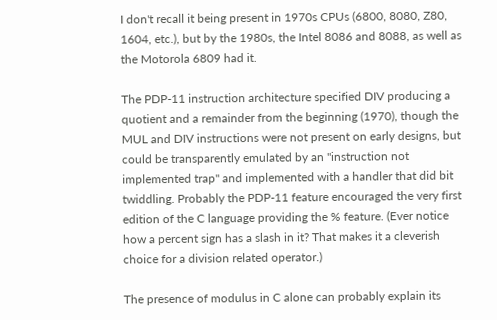I don't recall it being present in 1970s CPUs (6800, 8080, Z80, 1604, etc.), but by the 1980s, the Intel 8086 and 8088, as well as the Motorola 6809 had it.

The PDP-11 instruction architecture specified DIV producing a quotient and a remainder from the beginning (1970), though the MUL and DIV instructions were not present on early designs, but could be transparently emulated by an "instruction not implemented trap" and implemented with a handler that did bit twiddling. Probably the PDP-11 feature encouraged the very first edition of the C language providing the % feature. (Ever notice how a percent sign has a slash in it? That makes it a cleverish choice for a division related operator.)

The presence of modulus in C alone can probably explain its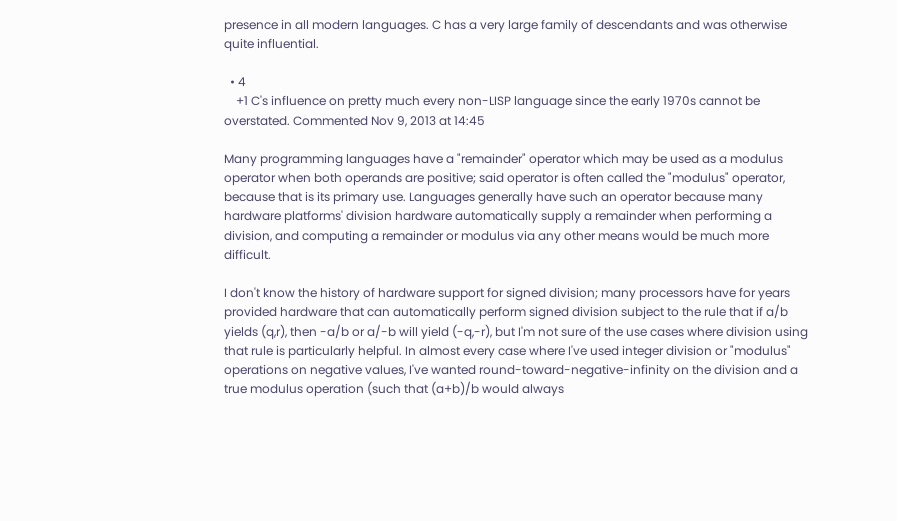presence in all modern languages. C has a very large family of descendants and was otherwise quite influential.

  • 4
    +1 C's influence on pretty much every non-LISP language since the early 1970s cannot be overstated. Commented Nov 9, 2013 at 14:45

Many programming languages have a "remainder" operator which may be used as a modulus operator when both operands are positive; said operator is often called the "modulus" operator, because that is its primary use. Languages generally have such an operator because many hardware platforms' division hardware automatically supply a remainder when performing a division, and computing a remainder or modulus via any other means would be much more difficult.

I don't know the history of hardware support for signed division; many processors have for years provided hardware that can automatically perform signed division subject to the rule that if a/b yields (q,r), then -a/b or a/-b will yield (-q,-r), but I'm not sure of the use cases where division using that rule is particularly helpful. In almost every case where I've used integer division or "modulus" operations on negative values, I've wanted round-toward-negative-infinity on the division and a true modulus operation (such that (a+b)/b would always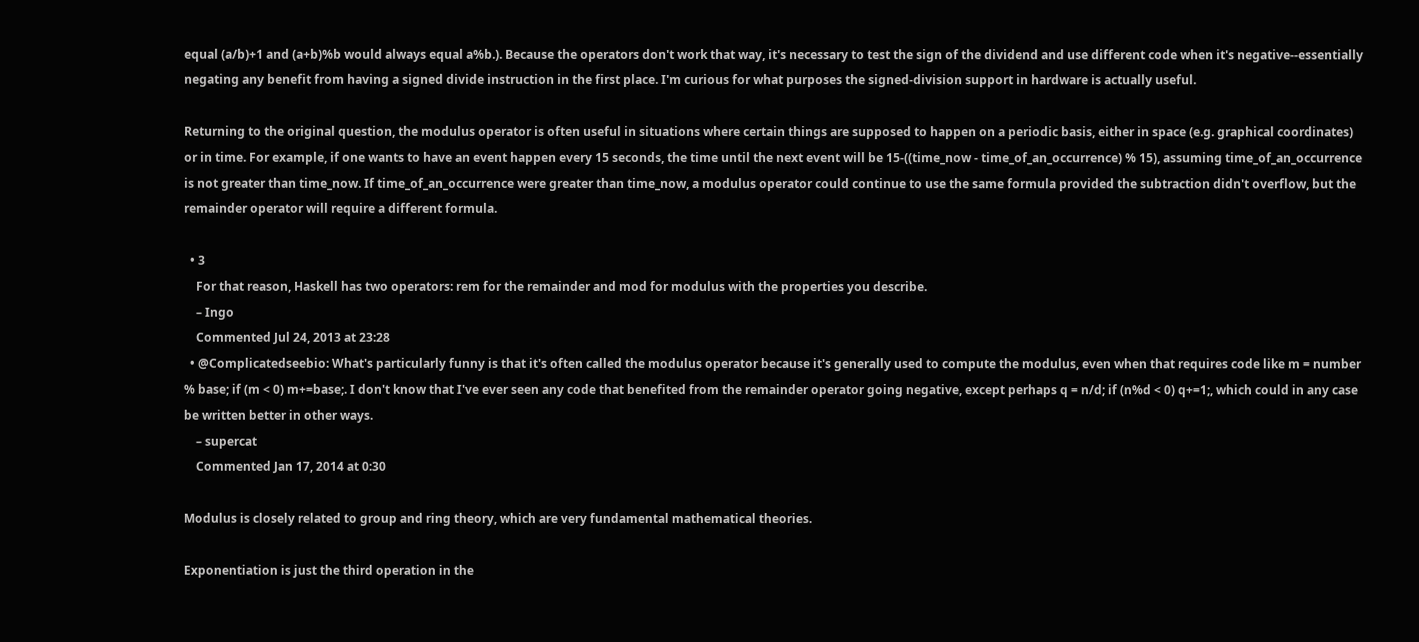equal (a/b)+1 and (a+b)%b would always equal a%b.). Because the operators don't work that way, it's necessary to test the sign of the dividend and use different code when it's negative--essentially negating any benefit from having a signed divide instruction in the first place. I'm curious for what purposes the signed-division support in hardware is actually useful.

Returning to the original question, the modulus operator is often useful in situations where certain things are supposed to happen on a periodic basis, either in space (e.g. graphical coordinates) or in time. For example, if one wants to have an event happen every 15 seconds, the time until the next event will be 15-((time_now - time_of_an_occurrence) % 15), assuming time_of_an_occurrence is not greater than time_now. If time_of_an_occurrence were greater than time_now, a modulus operator could continue to use the same formula provided the subtraction didn't overflow, but the remainder operator will require a different formula.

  • 3
    For that reason, Haskell has two operators: rem for the remainder and mod for modulus with the properties you describe.
    – Ingo
    Commented Jul 24, 2013 at 23:28
  • @Complicatedseebio: What's particularly funny is that it's often called the modulus operator because it's generally used to compute the modulus, even when that requires code like m = number % base; if (m < 0) m+=base;. I don't know that I've ever seen any code that benefited from the remainder operator going negative, except perhaps q = n/d; if (n%d < 0) q+=1;, which could in any case be written better in other ways.
    – supercat
    Commented Jan 17, 2014 at 0:30

Modulus is closely related to group and ring theory, which are very fundamental mathematical theories.

Exponentiation is just the third operation in the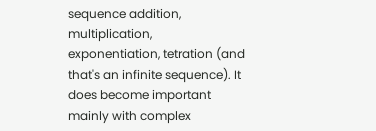sequence addition, multiplication, exponentiation, tetration (and that's an infinite sequence). It does become important mainly with complex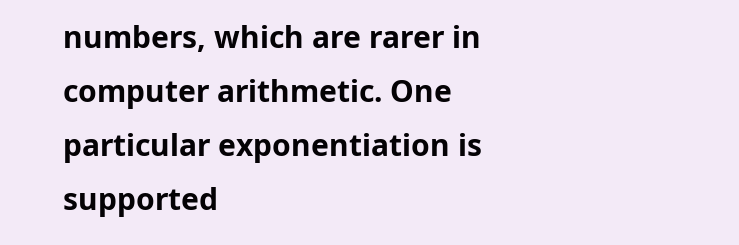numbers, which are rarer in computer arithmetic. One particular exponentiation is supported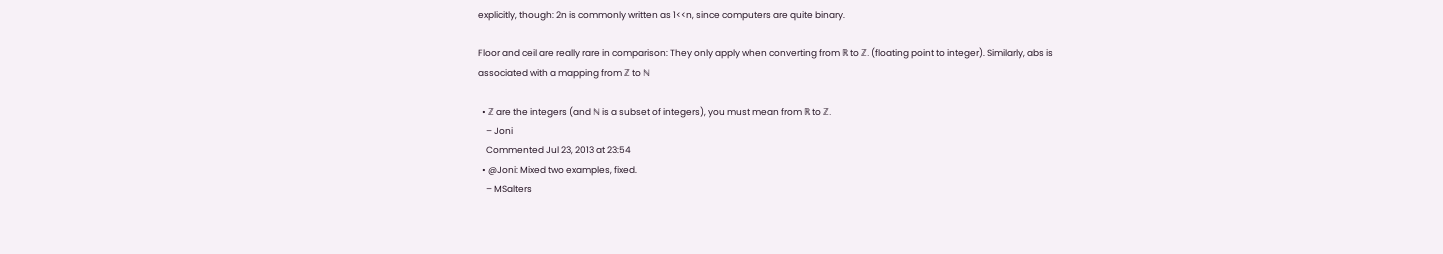explicitly, though: 2n is commonly written as 1<<n, since computers are quite binary.

Floor and ceil are really rare in comparison: They only apply when converting from ℝ to ℤ. (floating point to integer). Similarly, abs is associated with a mapping from ℤ to ℕ

  • ℤ are the integers (and ℕ is a subset of integers), you must mean from ℝ to ℤ.
    – Joni
    Commented Jul 23, 2013 at 23:54
  • @Joni: Mixed two examples, fixed.
    – MSalters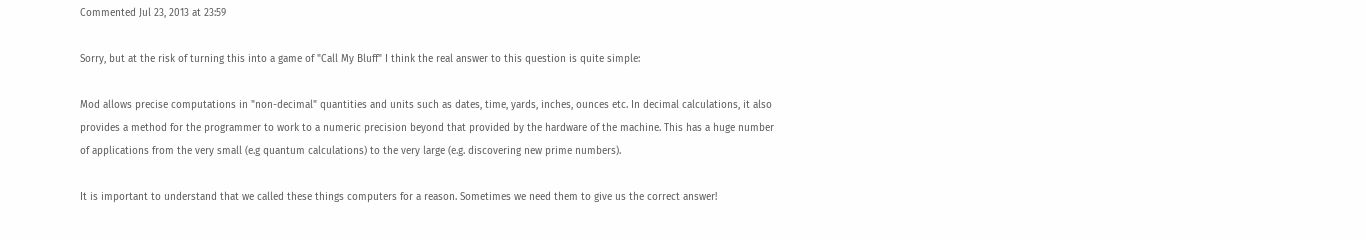Commented Jul 23, 2013 at 23:59

Sorry, but at the risk of turning this into a game of "Call My Bluff" I think the real answer to this question is quite simple:

Mod allows precise computations in "non-decimal" quantities and units such as dates, time, yards, inches, ounces etc. In decimal calculations, it also provides a method for the programmer to work to a numeric precision beyond that provided by the hardware of the machine. This has a huge number of applications from the very small (e.g quantum calculations) to the very large (e.g. discovering new prime numbers).

It is important to understand that we called these things computers for a reason. Sometimes we need them to give us the correct answer!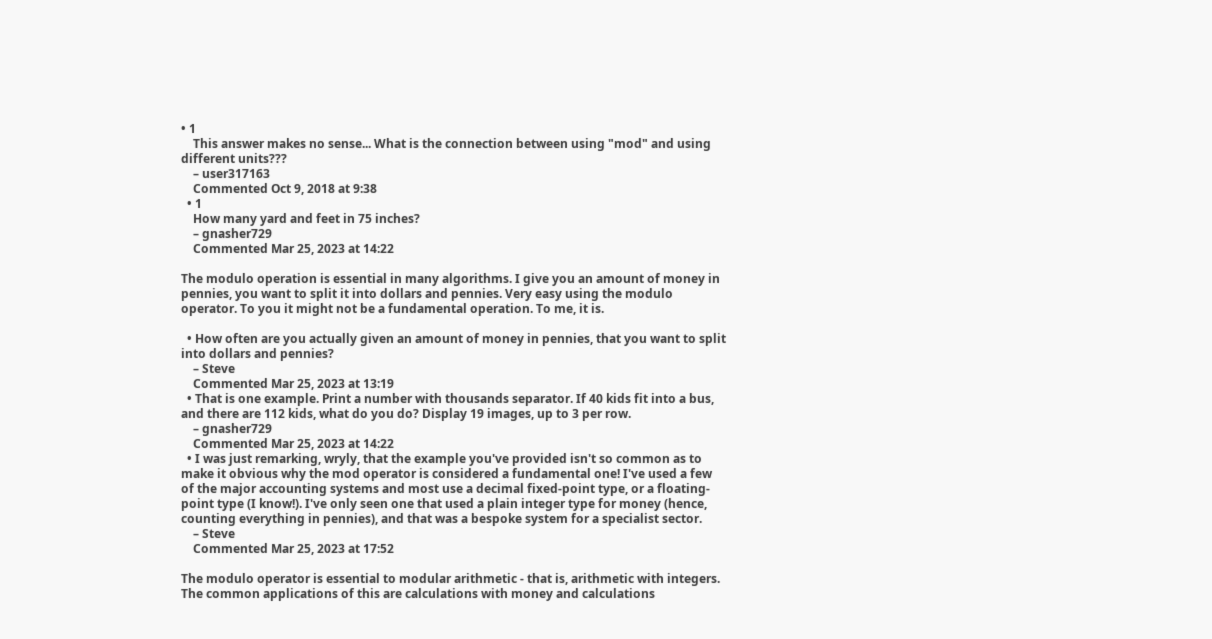• 1
    This answer makes no sense... What is the connection between using "mod" and using different units???
    – user317163
    Commented Oct 9, 2018 at 9:38
  • 1
    How many yard and feet in 75 inches?
    – gnasher729
    Commented Mar 25, 2023 at 14:22

The modulo operation is essential in many algorithms. I give you an amount of money in pennies, you want to split it into dollars and pennies. Very easy using the modulo operator. To you it might not be a fundamental operation. To me, it is.

  • How often are you actually given an amount of money in pennies, that you want to split into dollars and pennies?
    – Steve
    Commented Mar 25, 2023 at 13:19
  • That is one example. Print a number with thousands separator. If 40 kids fit into a bus, and there are 112 kids, what do you do? Display 19 images, up to 3 per row.
    – gnasher729
    Commented Mar 25, 2023 at 14:22
  • I was just remarking, wryly, that the example you've provided isn't so common as to make it obvious why the mod operator is considered a fundamental one! I've used a few of the major accounting systems and most use a decimal fixed-point type, or a floating-point type (I know!). I've only seen one that used a plain integer type for money (hence, counting everything in pennies), and that was a bespoke system for a specialist sector.
    – Steve
    Commented Mar 25, 2023 at 17:52

The modulo operator is essential to modular arithmetic - that is, arithmetic with integers. The common applications of this are calculations with money and calculations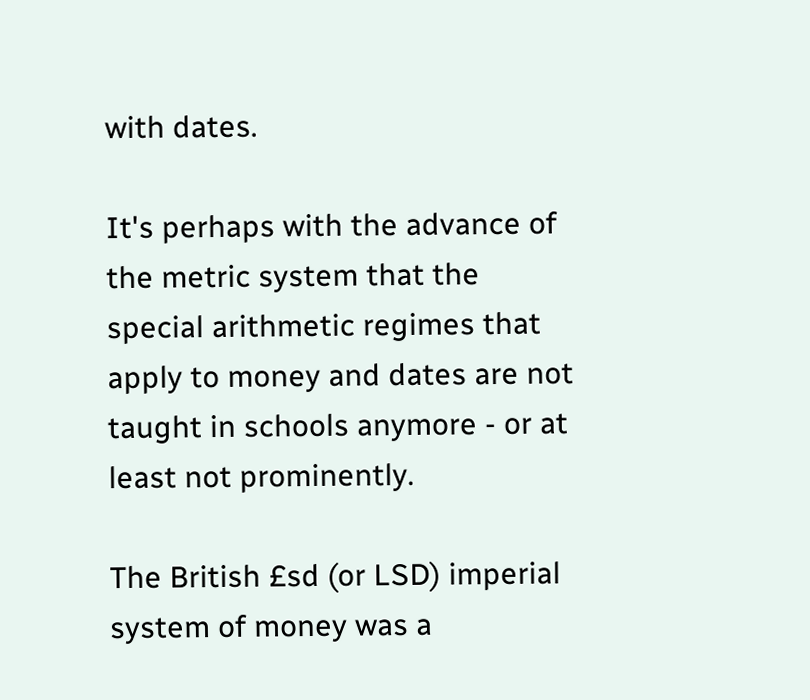with dates.

It's perhaps with the advance of the metric system that the special arithmetic regimes that apply to money and dates are not taught in schools anymore - or at least not prominently.

The British £sd (or LSD) imperial system of money was a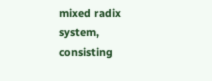mixed radix system, consisting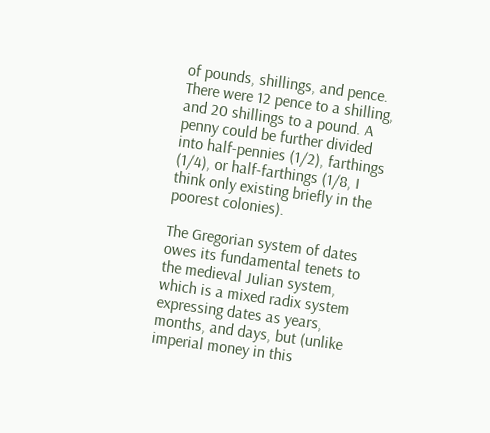of pounds, shillings, and pence. There were 12 pence to a shilling, and 20 shillings to a pound. A penny could be further divided into half-pennies (1/2), farthings (1/4), or half-farthings (1/8, I think only existing briefly in the poorest colonies).

The Gregorian system of dates owes its fundamental tenets to the medieval Julian system, which is a mixed radix system expressing dates as years, months, and days, but (unlike imperial money in this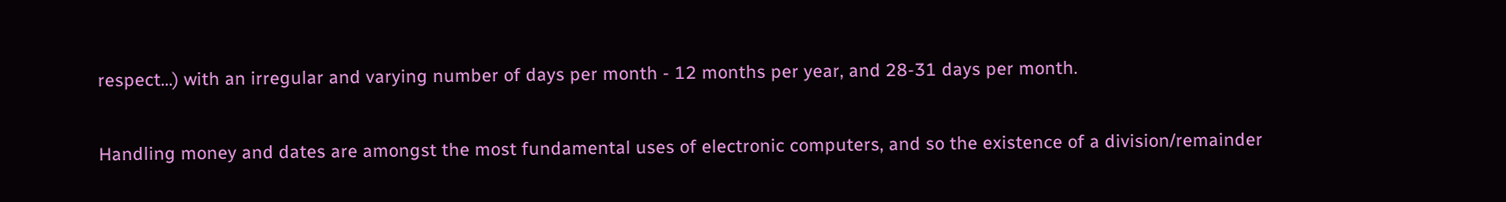respect...) with an irregular and varying number of days per month - 12 months per year, and 28-31 days per month.

Handling money and dates are amongst the most fundamental uses of electronic computers, and so the existence of a division/remainder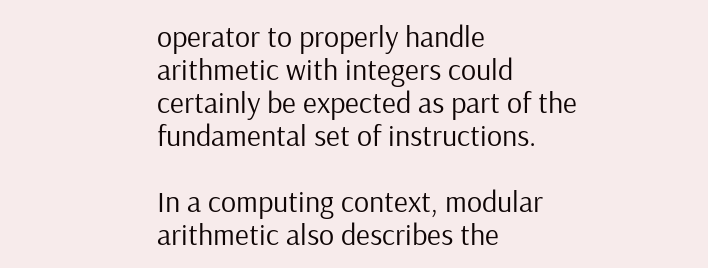operator to properly handle arithmetic with integers could certainly be expected as part of the fundamental set of instructions.

In a computing context, modular arithmetic also describes the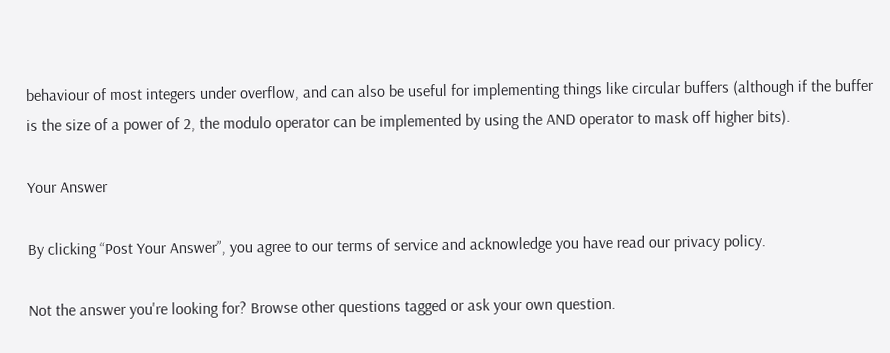behaviour of most integers under overflow, and can also be useful for implementing things like circular buffers (although if the buffer is the size of a power of 2, the modulo operator can be implemented by using the AND operator to mask off higher bits).

Your Answer

By clicking “Post Your Answer”, you agree to our terms of service and acknowledge you have read our privacy policy.

Not the answer you're looking for? Browse other questions tagged or ask your own question.